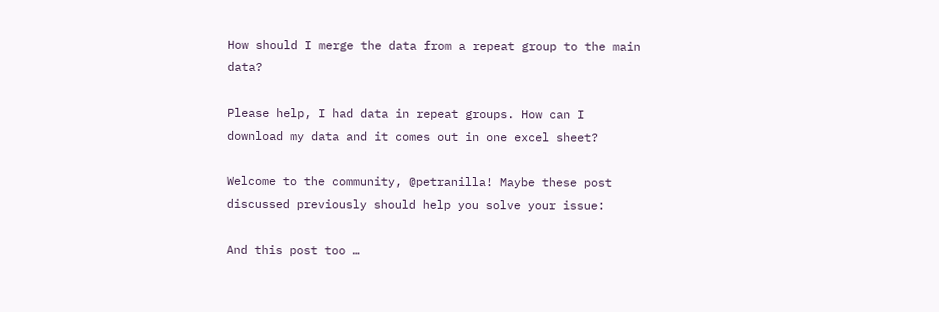How should I merge the data from a repeat group to the main data?

Please help, I had data in repeat groups. How can I download my data and it comes out in one excel sheet?

Welcome to the community, @petranilla! Maybe these post discussed previously should help you solve your issue:

And this post too …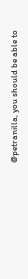@petranilla, you should be able to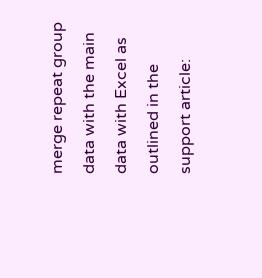merge repeat group data with the main data with Excel as outlined in the support article: